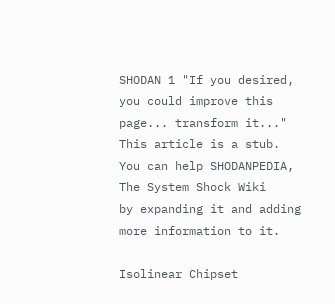SHODAN 1 "If you desired, you could improve this page... transform it..."
This article is a stub. You can help SHODANPEDIA, The System Shock Wiki
by expanding it and adding more information to it.

Isolinear Chipset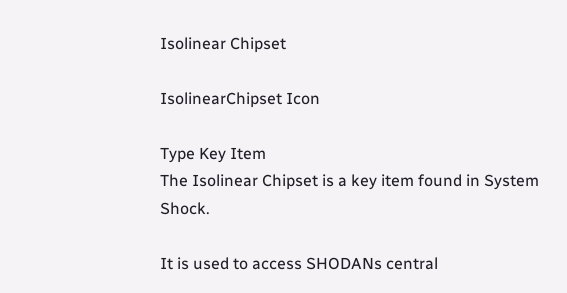Isolinear Chipset

IsolinearChipset Icon

Type Key Item
The Isolinear Chipset is a key item found in System Shock.

It is used to access SHODANs central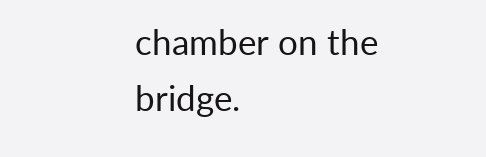chamber on the bridge.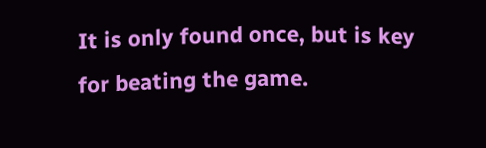It is only found once, but is key for beating the game.